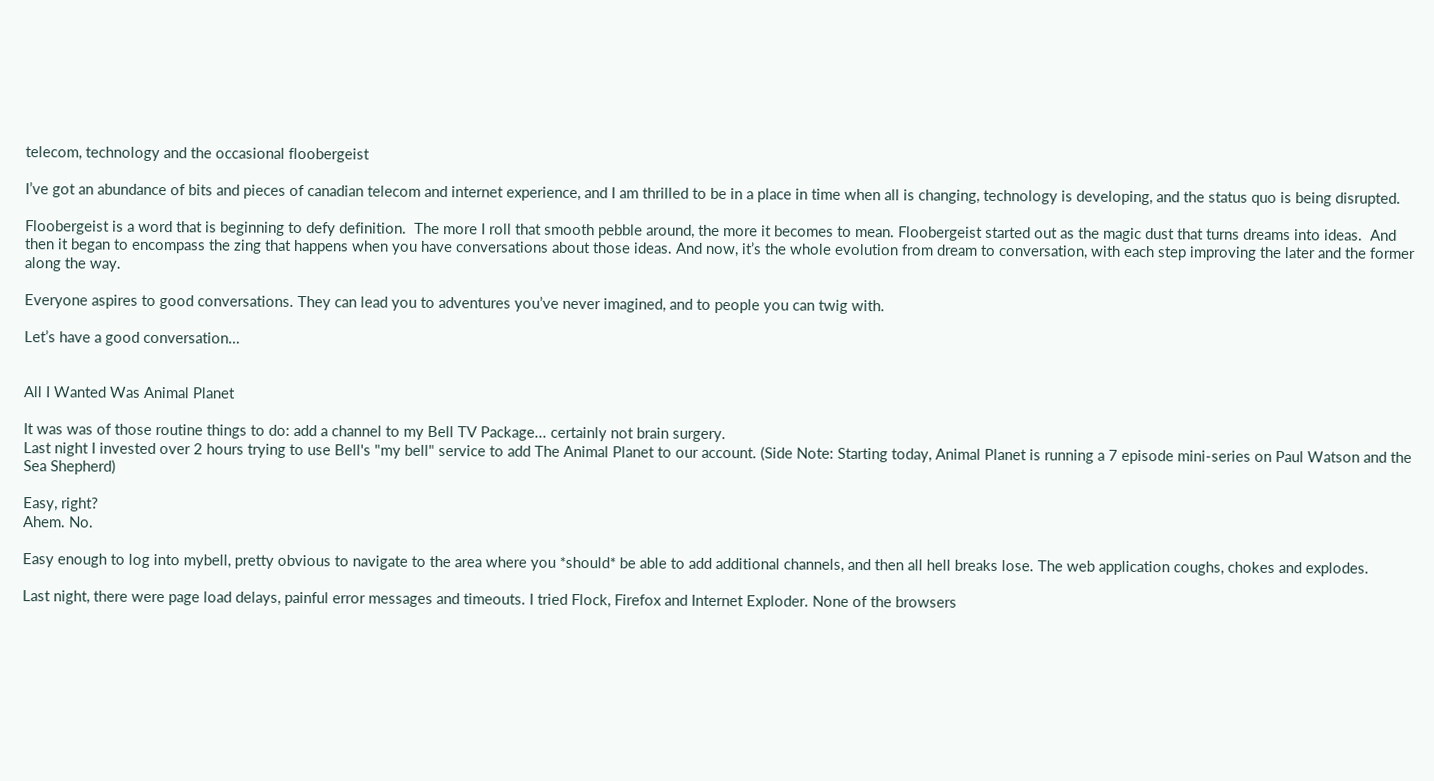telecom, technology and the occasional floobergeist

I’ve got an abundance of bits and pieces of canadian telecom and internet experience, and I am thrilled to be in a place in time when all is changing, technology is developing, and the status quo is being disrupted.

Floobergeist is a word that is beginning to defy definition.  The more I roll that smooth pebble around, the more it becomes to mean. Floobergeist started out as the magic dust that turns dreams into ideas.  And then it began to encompass the zing that happens when you have conversations about those ideas. And now, it’s the whole evolution from dream to conversation, with each step improving the later and the former along the way.

Everyone aspires to good conversations. They can lead you to adventures you’ve never imagined, and to people you can twig with.

Let’s have a good conversation…


All I Wanted Was Animal Planet

It was was of those routine things to do: add a channel to my Bell TV Package... certainly not brain surgery.
Last night I invested over 2 hours trying to use Bell's "my bell" service to add The Animal Planet to our account. (Side Note: Starting today, Animal Planet is running a 7 episode mini-series on Paul Watson and the Sea Shepherd)

Easy, right?
Ahem. No.

Easy enough to log into mybell, pretty obvious to navigate to the area where you *should* be able to add additional channels, and then all hell breaks lose. The web application coughs, chokes and explodes.

Last night, there were page load delays, painful error messages and timeouts. I tried Flock, Firefox and Internet Exploder. None of the browsers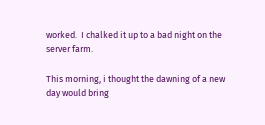worked.  I chalked it up to a bad night on the server farm.

This morning, i thought the dawning of a new day would bring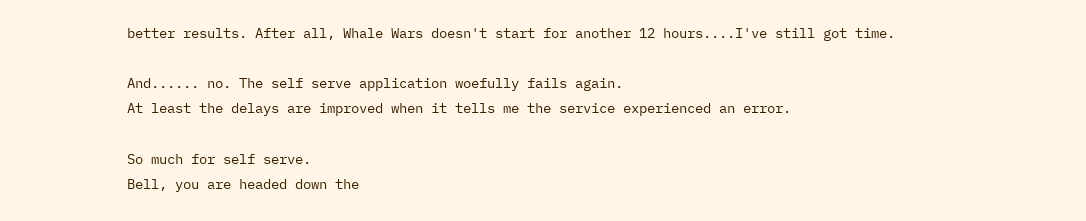better results. After all, Whale Wars doesn't start for another 12 hours....I've still got time.

And...... no. The self serve application woefully fails again.
At least the delays are improved when it tells me the service experienced an error.

So much for self serve.
Bell, you are headed down the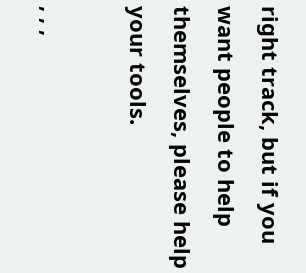right track, but if you want people to help themselves, please help your tools.

, , ,